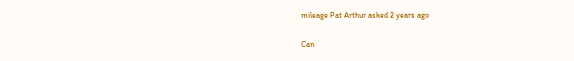mileage Pat Arthur asked 2 years ago

Can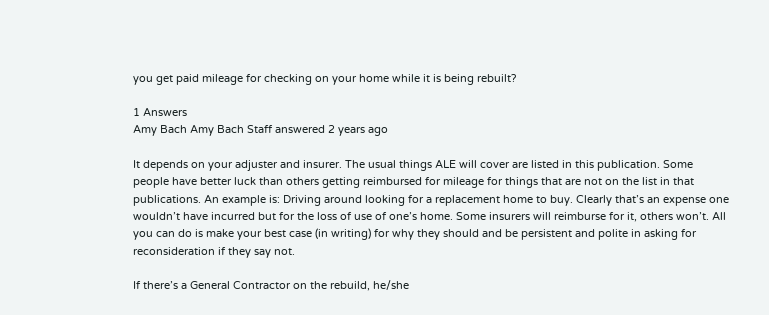you get paid mileage for checking on your home while it is being rebuilt?

1 Answers
Amy Bach Amy Bach Staff answered 2 years ago

It depends on your adjuster and insurer. The usual things ALE will cover are listed in this publication. Some people have better luck than others getting reimbursed for mileage for things that are not on the list in that publications. An example is: Driving around looking for a replacement home to buy. Clearly that’s an expense one wouldn’t have incurred but for the loss of use of one’s home. Some insurers will reimburse for it, others won’t. All you can do is make your best case (in writing) for why they should and be persistent and polite in asking for reconsideration if they say not.

If there’s a General Contractor on the rebuild, he/she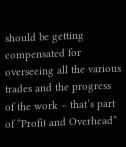should be getting compensated for overseeing all the various trades and the progress of the work – that’s part of “Profit and Overhead”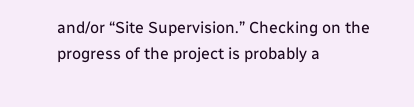and/or “Site Supervision.” Checking on the progress of the project is probably a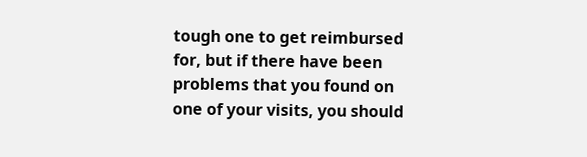tough one to get reimbursed for, but if there have been problems that you found on one of your visits, you should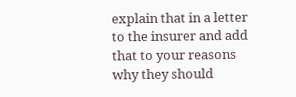explain that in a letter to the insurer and add that to your reasons why they should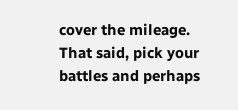cover the mileage. That said, pick your battles and perhaps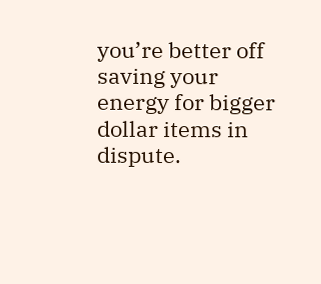you’re better off saving your energy for bigger dollar items in dispute.